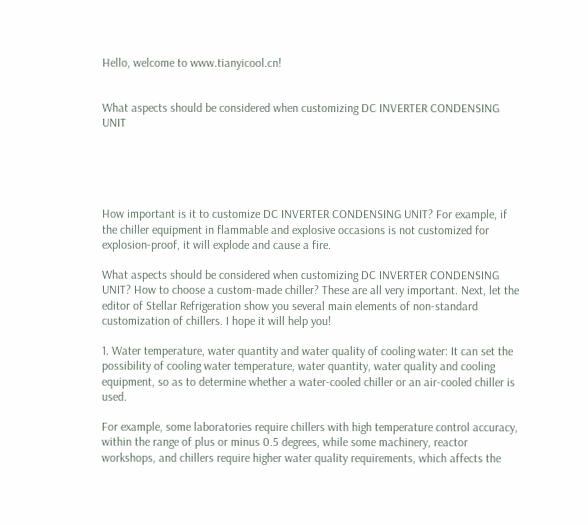Hello, welcome to www.tianyicool.cn!


What aspects should be considered when customizing DC INVERTER CONDENSING UNIT





How important is it to customize DC INVERTER CONDENSING UNIT? For example, if the chiller equipment in flammable and explosive occasions is not customized for explosion-proof, it will explode and cause a fire.

What aspects should be considered when customizing DC INVERTER CONDENSING UNIT? How to choose a custom-made chiller? These are all very important. Next, let the editor of Stellar Refrigeration show you several main elements of non-standard customization of chillers. I hope it will help you!

1. Water temperature, water quantity and water quality of cooling water: It can set the possibility of cooling water temperature, water quantity, water quality and cooling equipment, so as to determine whether a water-cooled chiller or an air-cooled chiller is used.

For example, some laboratories require chillers with high temperature control accuracy, within the range of plus or minus 0.5 degrees, while some machinery, reactor workshops, and chillers require higher water quality requirements, which affects the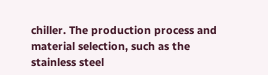chiller. The production process and material selection, such as the stainless steel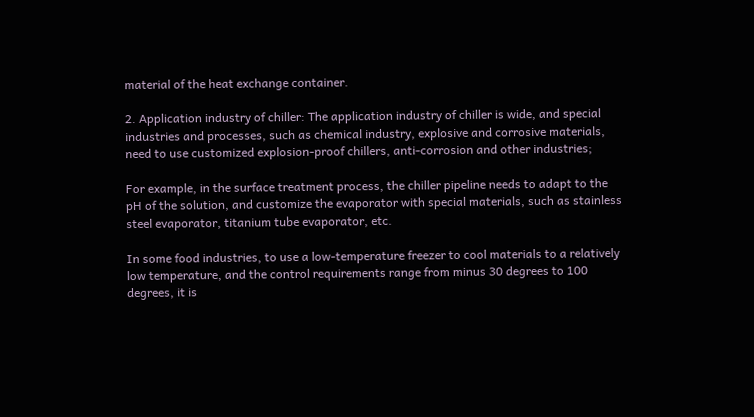material of the heat exchange container.

2. Application industry of chiller: The application industry of chiller is wide, and special industries and processes, such as chemical industry, explosive and corrosive materials, need to use customized explosion-proof chillers, anti-corrosion and other industries;

For example, in the surface treatment process, the chiller pipeline needs to adapt to the pH of the solution, and customize the evaporator with special materials, such as stainless steel evaporator, titanium tube evaporator, etc.

In some food industries, to use a low-temperature freezer to cool materials to a relatively low temperature, and the control requirements range from minus 30 degrees to 100 degrees, it is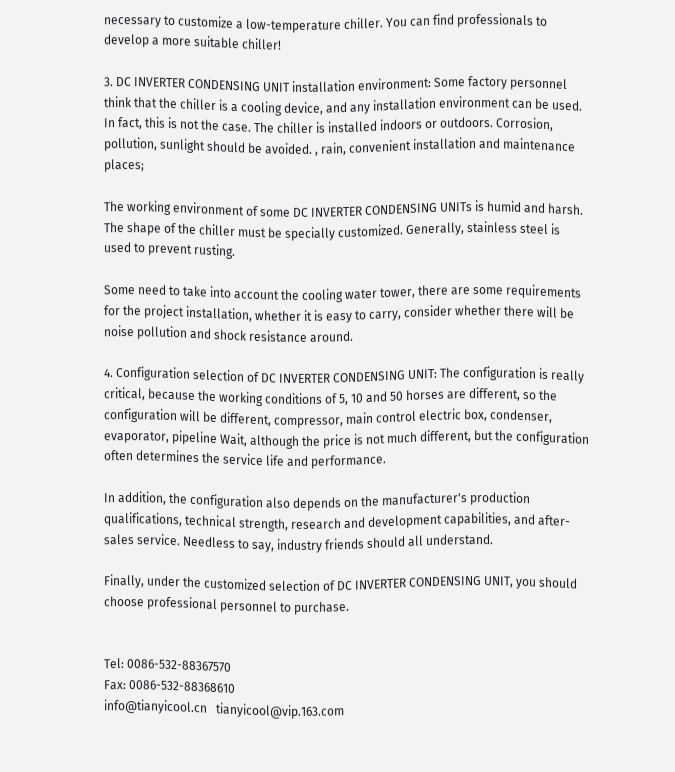necessary to customize a low-temperature chiller. You can find professionals to develop a more suitable chiller!

3. DC INVERTER CONDENSING UNIT installation environment: Some factory personnel think that the chiller is a cooling device, and any installation environment can be used. In fact, this is not the case. The chiller is installed indoors or outdoors. Corrosion, pollution, sunlight should be avoided. , rain, convenient installation and maintenance places;

The working environment of some DC INVERTER CONDENSING UNITs is humid and harsh. The shape of the chiller must be specially customized. Generally, stainless steel is used to prevent rusting.

Some need to take into account the cooling water tower, there are some requirements for the project installation, whether it is easy to carry, consider whether there will be noise pollution and shock resistance around.

4. Configuration selection of DC INVERTER CONDENSING UNIT: The configuration is really critical, because the working conditions of 5, 10 and 50 horses are different, so the configuration will be different, compressor, main control electric box, condenser, evaporator, pipeline Wait, although the price is not much different, but the configuration often determines the service life and performance.

In addition, the configuration also depends on the manufacturer's production qualifications, technical strength, research and development capabilities, and after-sales service. Needless to say, industry friends should all understand.

Finally, under the customized selection of DC INVERTER CONDENSING UNIT, you should choose professional personnel to purchase.


Tel: 0086-532-88367570
Fax: 0086-532-88368610
info@tianyicool.cn   tianyicool@vip.163.com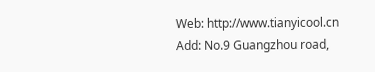Web: http://www.tianyicool.cn
Add: No.9 Guangzhou road,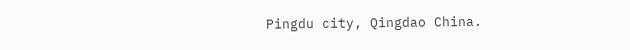Pingdu city, Qingdao China.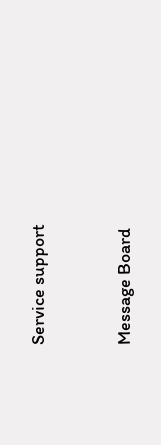Service support



Message Board